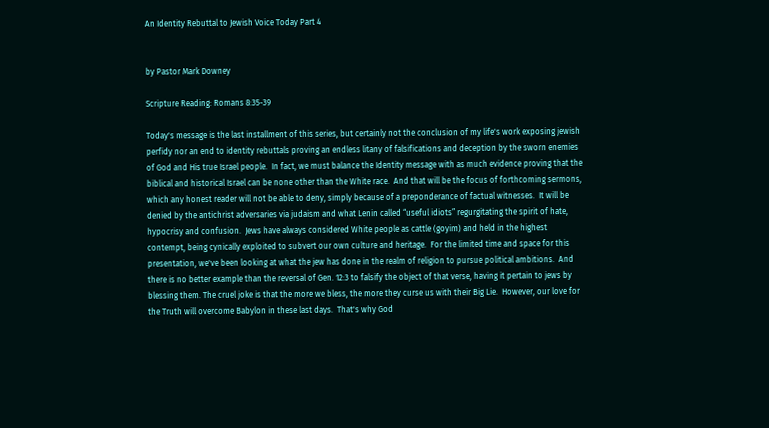An Identity Rebuttal to Jewish Voice Today Part 4


by Pastor Mark Downey

Scripture Reading: Romans 8:35-39

Today's message is the last installment of this series, but certainly not the conclusion of my life's work exposing jewish perfidy nor an end to identity rebuttals proving an endless litany of falsifications and deception by the sworn enemies of God and His true Israel people.  In fact, we must balance the Identity message with as much evidence proving that the biblical and historical Israel can be none other than the White race.  And that will be the focus of forthcoming sermons, which any honest reader will not be able to deny, simply because of a preponderance of factual witnesses.  It will be denied by the antichrist adversaries via judaism and what Lenin called “useful idiots” regurgitating the spirit of hate, hypocrisy and confusion.  Jews have always considered White people as cattle (goyim) and held in the highest contempt, being cynically exploited to subvert our own culture and heritage.  For the limited time and space for this presentation, we've been looking at what the jew has done in the realm of religion to pursue political ambitions.  And there is no better example than the reversal of Gen. 12:3 to falsify the object of that verse, having it pertain to jews by blessing them. The cruel joke is that the more we bless, the more they curse us with their Big Lie.  However, our love for the Truth will overcome Babylon in these last days.  That's why God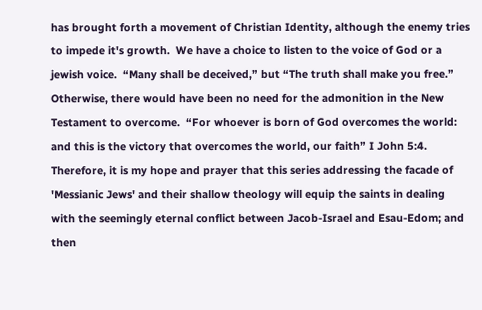has brought forth a movement of Christian Identity, although the enemy tries to impede it's growth.  We have a choice to listen to the voice of God or a jewish voice.  “Many shall be deceived,” but “The truth shall make you free.” Otherwise, there would have been no need for the admonition in the New Testament to overcome.  “For whoever is born of God overcomes the world: and this is the victory that overcomes the world, our faith” I John 5:4.  Therefore, it is my hope and prayer that this series addressing the facade of 'Messianic Jews' and their shallow theology will equip the saints in dealing with the seemingly eternal conflict between Jacob-Israel and Esau-Edom; and then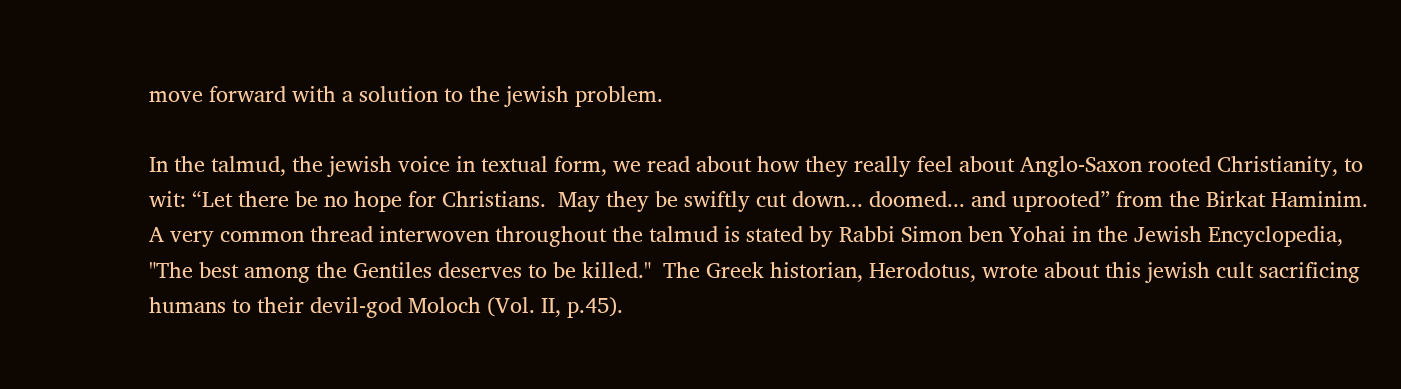move forward with a solution to the jewish problem.

In the talmud, the jewish voice in textual form, we read about how they really feel about Anglo-Saxon rooted Christianity, to wit: “Let there be no hope for Christians.  May they be swiftly cut down... doomed... and uprooted” from the Birkat Haminim.  A very common thread interwoven throughout the talmud is stated by Rabbi Simon ben Yohai in the Jewish Encyclopedia, "The best among the Gentiles deserves to be killed."  The Greek historian, Herodotus, wrote about this jewish cult sacrificing humans to their devil-god Moloch (Vol. II, p.45).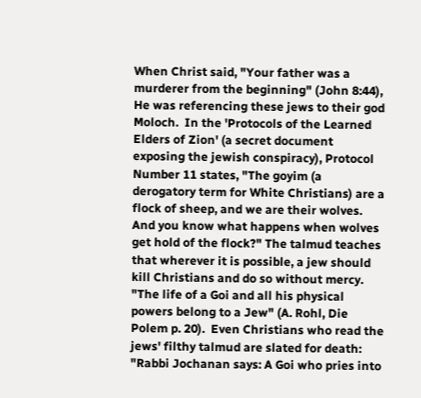When Christ said, "Your father was a murderer from the beginning" (John 8:44), He was referencing these jews to their god Moloch.  In the 'Protocols of the Learned Elders of Zion' (a secret document exposing the jewish conspiracy), Protocol Number 11 states, "The goyim (a derogatory term for White Christians) are a flock of sheep, and we are their wolves. And you know what happens when wolves get hold of the flock?" The talmud teaches that wherever it is possible, a jew should kill Christians and do so without mercy.  "The life of a Goi and all his physical powers belong to a Jew" (A. Rohl, Die Polem p. 20).  Even Christians who read the jews' filthy talmud are slated for death: "Rabbi Jochanan says: A Goi who pries into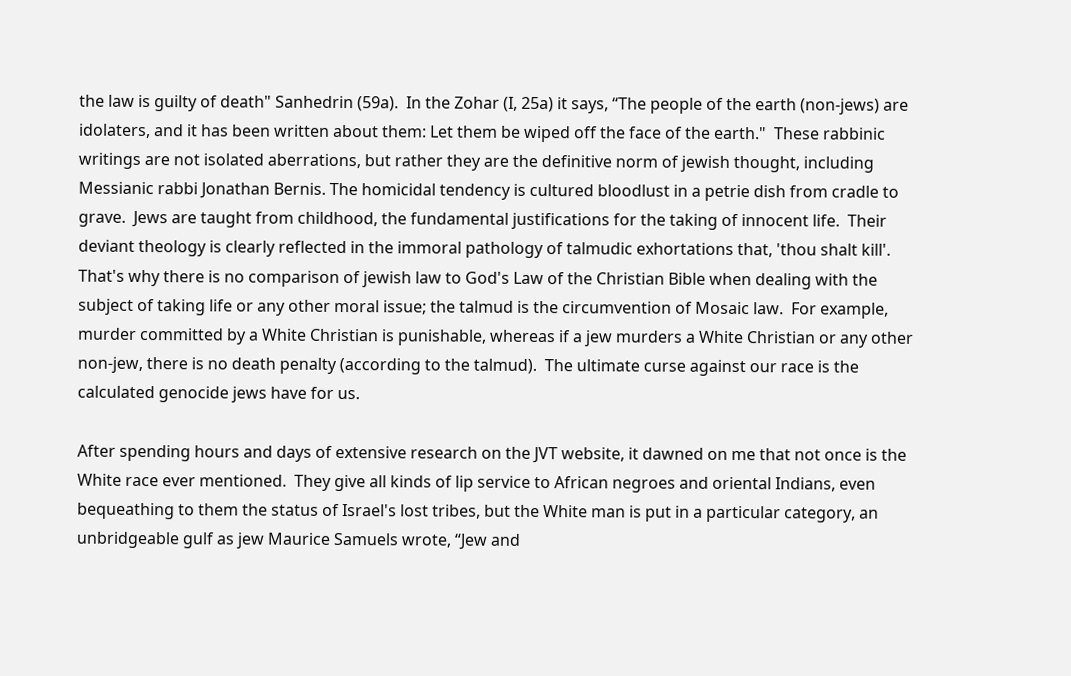the law is guilty of death" Sanhedrin (59a).  In the Zohar (I, 25a) it says, “The people of the earth (non-jews) are idolaters, and it has been written about them: Let them be wiped off the face of the earth."  These rabbinic writings are not isolated aberrations, but rather they are the definitive norm of jewish thought, including Messianic rabbi Jonathan Bernis. The homicidal tendency is cultured bloodlust in a petrie dish from cradle to grave.  Jews are taught from childhood, the fundamental justifications for the taking of innocent life.  Their deviant theology is clearly reflected in the immoral pathology of talmudic exhortations that, 'thou shalt kill'. That's why there is no comparison of jewish law to God's Law of the Christian Bible when dealing with the subject of taking life or any other moral issue; the talmud is the circumvention of Mosaic law.  For example, murder committed by a White Christian is punishable, whereas if a jew murders a White Christian or any other non-jew, there is no death penalty (according to the talmud).  The ultimate curse against our race is the calculated genocide jews have for us.

After spending hours and days of extensive research on the JVT website, it dawned on me that not once is the White race ever mentioned.  They give all kinds of lip service to African negroes and oriental Indians, even bequeathing to them the status of Israel's lost tribes, but the White man is put in a particular category, an unbridgeable gulf as jew Maurice Samuels wrote, “Jew and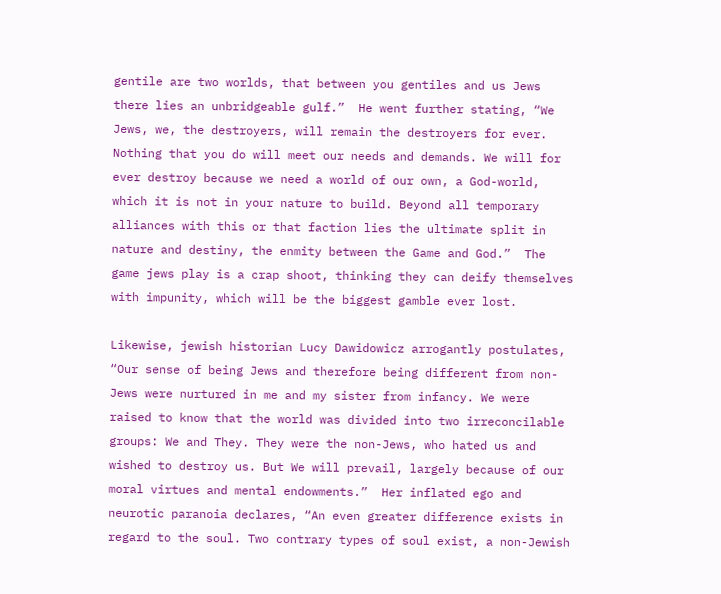gentile are two worlds, that between you gentiles and us Jews there lies an unbridgeable gulf.”  He went further stating, “We Jews, we, the destroyers, will remain the destroyers for ever. Nothing that you do will meet our needs and demands. We will for ever destroy because we need a world of our own, a God-world, which it is not in your nature to build. Beyond all temporary alliances with this or that faction lies the ultimate split in nature and destiny, the enmity between the Game and God.”  The game jews play is a crap shoot, thinking they can deify themselves with impunity, which will be the biggest gamble ever lost.

Likewise, jewish historian Lucy Dawidowicz arrogantly postulates, “Our sense of being Jews and therefore being different from non-Jews were nurtured in me and my sister from infancy. We were raised to know that the world was divided into two irreconcilable groups: We and They. They were the non-Jews, who hated us and wished to destroy us. But We will prevail, largely because of our moral virtues and mental endowments.”  Her inflated ego and neurotic paranoia declares, “An even greater difference exists in regard to the soul. Two contrary types of soul exist, a non-Jewish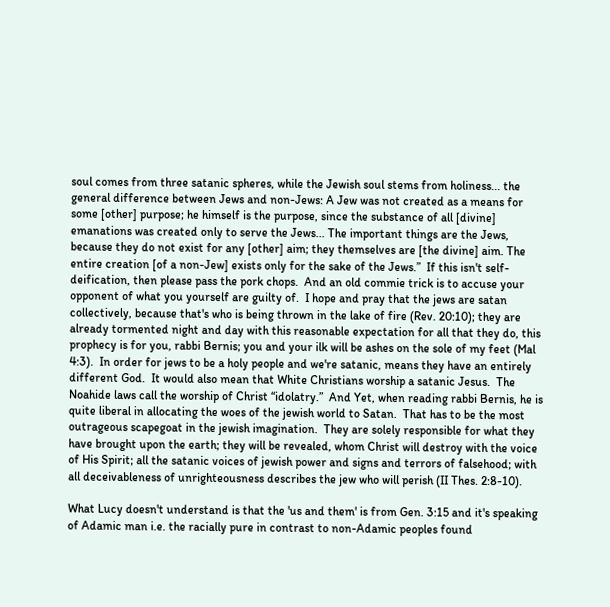soul comes from three satanic spheres, while the Jewish soul stems from holiness... the general difference between Jews and non-Jews: A Jew was not created as a means for some [other] purpose; he himself is the purpose, since the substance of all [divine] emanations was created only to serve the Jews... The important things are the Jews, because they do not exist for any [other] aim; they themselves are [the divine] aim. The entire creation [of a non-Jew] exists only for the sake of the Jews.”  If this isn't self-deification, then please pass the pork chops.  And an old commie trick is to accuse your opponent of what you yourself are guilty of.  I hope and pray that the jews are satan collectively, because that's who is being thrown in the lake of fire (Rev. 20:10); they are already tormented night and day with this reasonable expectation for all that they do, this prophecy is for you, rabbi Bernis; you and your ilk will be ashes on the sole of my feet (Mal 4:3).  In order for jews to be a holy people and we're satanic, means they have an entirely different God.  It would also mean that White Christians worship a satanic Jesus.  The Noahide laws call the worship of Christ “idolatry.”  And Yet, when reading rabbi Bernis, he is quite liberal in allocating the woes of the jewish world to Satan.  That has to be the most outrageous scapegoat in the jewish imagination.  They are solely responsible for what they have brought upon the earth; they will be revealed, whom Christ will destroy with the voice of His Spirit; all the satanic voices of jewish power and signs and terrors of falsehood; with all deceivableness of unrighteousness describes the jew who will perish (II Thes. 2:8-10).

What Lucy doesn't understand is that the 'us and them' is from Gen. 3:15 and it's speaking of Adamic man i.e. the racially pure in contrast to non-Adamic peoples found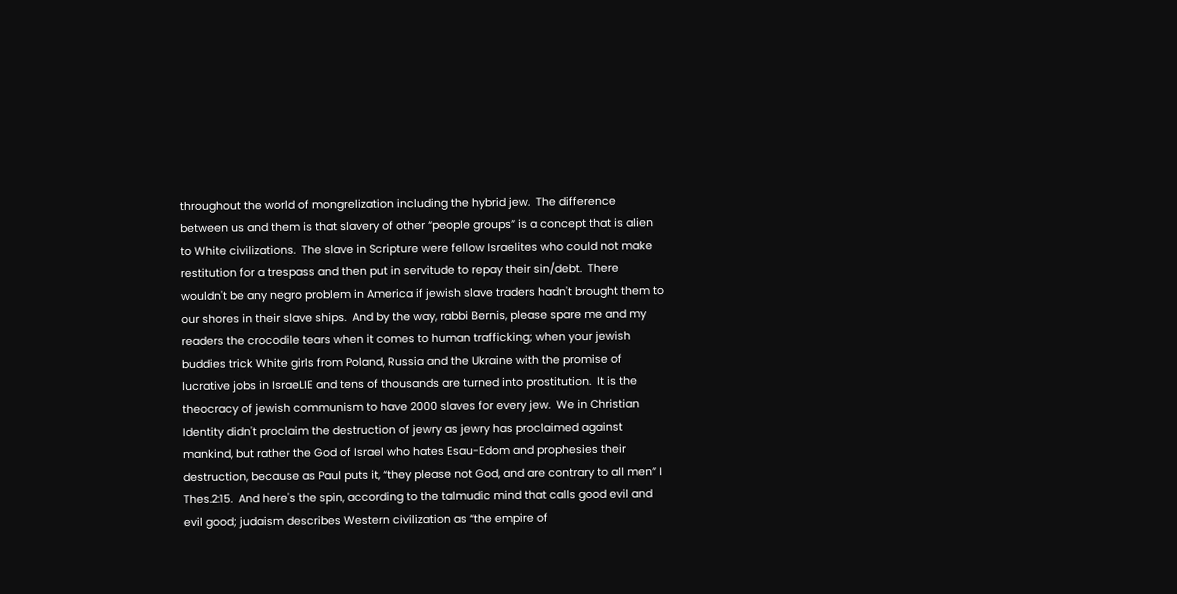throughout the world of mongrelization including the hybrid jew.  The difference between us and them is that slavery of other “people groups” is a concept that is alien to White civilizations.  The slave in Scripture were fellow Israelites who could not make restitution for a trespass and then put in servitude to repay their sin/debt.  There wouldn't be any negro problem in America if jewish slave traders hadn't brought them to our shores in their slave ships.  And by the way, rabbi Bernis, please spare me and my readers the crocodile tears when it comes to human trafficking; when your jewish buddies trick White girls from Poland, Russia and the Ukraine with the promise of lucrative jobs in IsraeLIE and tens of thousands are turned into prostitution.  It is the theocracy of jewish communism to have 2000 slaves for every jew.  We in Christian Identity didn't proclaim the destruction of jewry as jewry has proclaimed against mankind, but rather the God of Israel who hates Esau-Edom and prophesies their destruction, because as Paul puts it, “they please not God, and are contrary to all men” I Thes.2:15.  And here's the spin, according to the talmudic mind that calls good evil and evil good; judaism describes Western civilization as “the empire of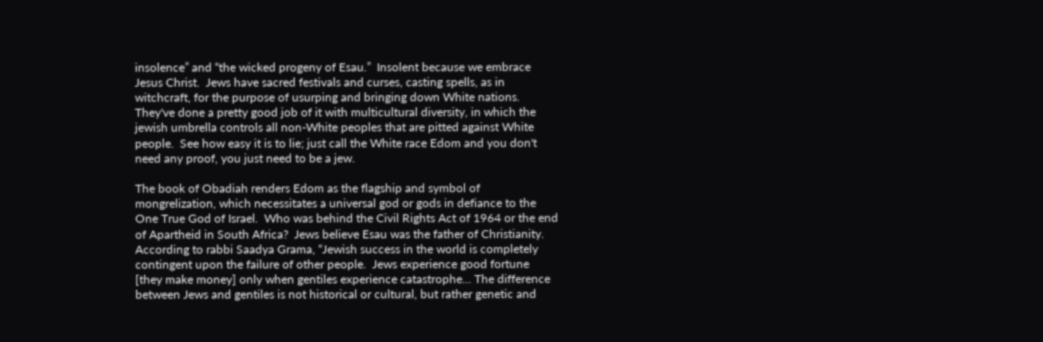insolence” and “the wicked progeny of Esau.”  Insolent because we embrace Jesus Christ.  Jews have sacred festivals and curses, casting spells, as in witchcraft, for the purpose of usurping and bringing down White nations.  They've done a pretty good job of it with multicultural diversity, in which the jewish umbrella controls all non-White peoples that are pitted against White people.  See how easy it is to lie; just call the White race Edom and you don't need any proof, you just need to be a jew.

The book of Obadiah renders Edom as the flagship and symbol of mongrelization, which necessitates a universal god or gods in defiance to the One True God of Israel.  Who was behind the Civil Rights Act of 1964 or the end of Apartheid in South Africa?  Jews believe Esau was the father of Christianity.  According to rabbi Saadya Grama, “Jewish success in the world is completely contingent upon the failure of other people.  Jews experience good fortune [they make money] only when gentiles experience catastrophe... The difference between Jews and gentiles is not historical or cultural, but rather genetic and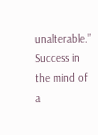unalterable.”  Success in the mind of a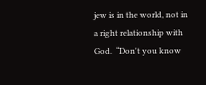jew is in the world, not in a right relationship with God.  “Don't you know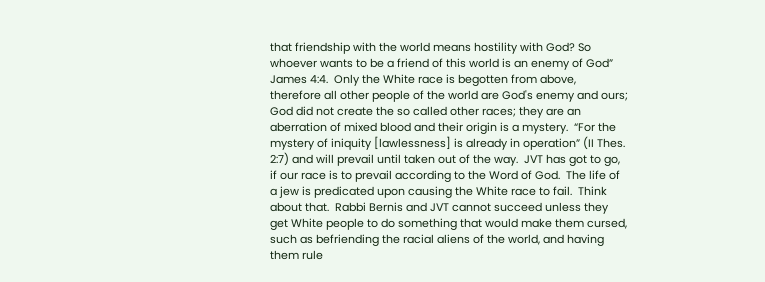that friendship with the world means hostility with God? So whoever wants to be a friend of this world is an enemy of God” James 4:4.  Only the White race is begotten from above, therefore all other people of the world are God's enemy and ours; God did not create the so called other races; they are an aberration of mixed blood and their origin is a mystery.  “For the mystery of iniquity [lawlessness] is already in operation” (II Thes. 2:7) and will prevail until taken out of the way.  JVT has got to go, if our race is to prevail according to the Word of God.  The life of a jew is predicated upon causing the White race to fail.  Think about that.  Rabbi Bernis and JVT cannot succeed unless they get White people to do something that would make them cursed, such as befriending the racial aliens of the world, and having them rule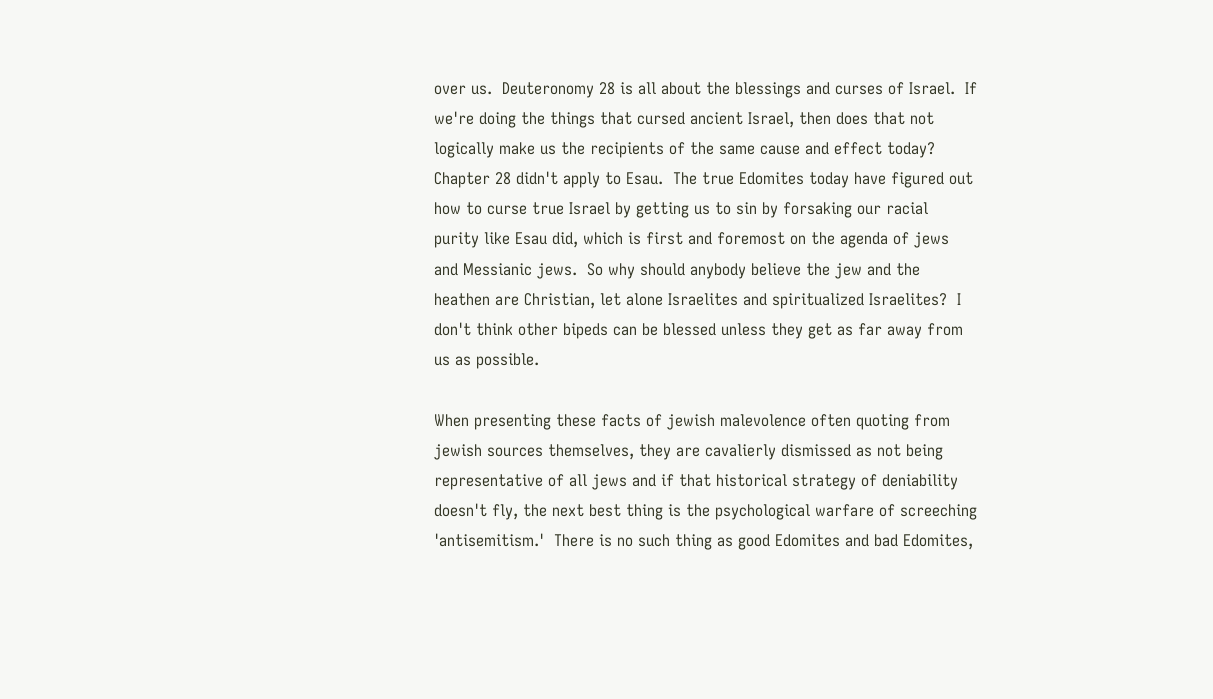over us.  Deuteronomy 28 is all about the blessings and curses of Israel.  If we're doing the things that cursed ancient Israel, then does that not logically make us the recipients of the same cause and effect today?  Chapter 28 didn't apply to Esau.  The true Edomites today have figured out how to curse true Israel by getting us to sin by forsaking our racial purity like Esau did, which is first and foremost on the agenda of jews and Messianic jews.  So why should anybody believe the jew and the heathen are Christian, let alone Israelites and spiritualized Israelites?  I don't think other bipeds can be blessed unless they get as far away from us as possible.

When presenting these facts of jewish malevolence often quoting from jewish sources themselves, they are cavalierly dismissed as not being representative of all jews and if that historical strategy of deniability doesn't fly, the next best thing is the psychological warfare of screeching 'antisemitism.'  There is no such thing as good Edomites and bad Edomites,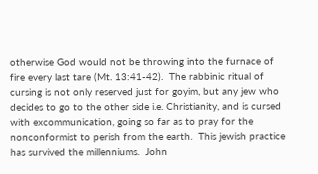otherwise God would not be throwing into the furnace of fire every last tare (Mt. 13:41-42).  The rabbinic ritual of cursing is not only reserved just for goyim, but any jew who decides to go to the other side i.e. Christianity, and is cursed with excommunication, going so far as to pray for the nonconformist to perish from the earth.  This jewish practice has survived the millenniums.  John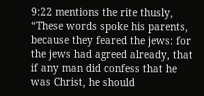9:22 mentions the rite thusly, “These words spoke his parents, because they feared the jews: for the jews had agreed already, that if any man did confess that he was Christ, he should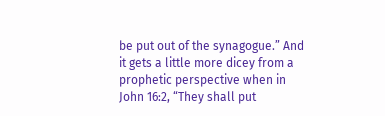be put out of the synagogue.” And it gets a little more dicey from a prophetic perspective when in John 16:2, “They shall put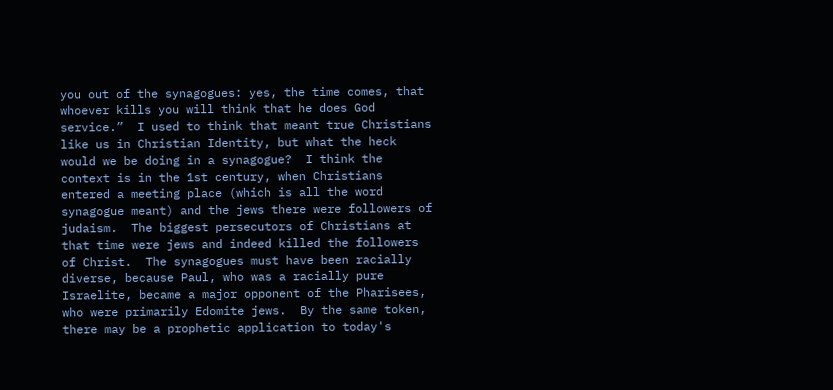you out of the synagogues: yes, the time comes, that whoever kills you will think that he does God service.”  I used to think that meant true Christians like us in Christian Identity, but what the heck would we be doing in a synagogue?  I think the context is in the 1st century, when Christians entered a meeting place (which is all the word synagogue meant) and the jews there were followers of judaism.  The biggest persecutors of Christians at that time were jews and indeed killed the followers of Christ.  The synagogues must have been racially diverse, because Paul, who was a racially pure Israelite, became a major opponent of the Pharisees, who were primarily Edomite jews.  By the same token, there may be a prophetic application to today's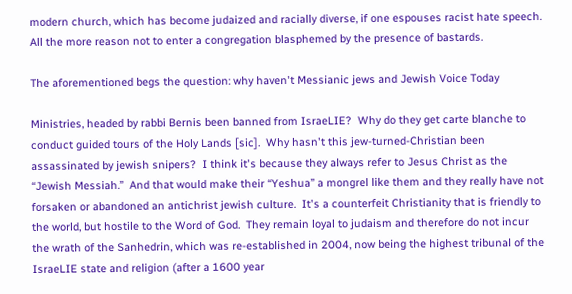modern church, which has become judaized and racially diverse, if one espouses racist hate speech.  All the more reason not to enter a congregation blasphemed by the presence of bastards.

The aforementioned begs the question: why haven't Messianic jews and Jewish Voice Today

Ministries, headed by rabbi Bernis been banned from IsraeLIE?  Why do they get carte blanche to conduct guided tours of the Holy Lands [sic].  Why hasn't this jew-turned-Christian been assassinated by jewish snipers?  I think it's because they always refer to Jesus Christ as the “Jewish Messiah.”  And that would make their “Yeshua” a mongrel like them and they really have not forsaken or abandoned an antichrist jewish culture.  It's a counterfeit Christianity that is friendly to the world, but hostile to the Word of God.  They remain loyal to judaism and therefore do not incur the wrath of the Sanhedrin, which was re-established in 2004, now being the highest tribunal of the IsraeLIE state and religion (after a 1600 year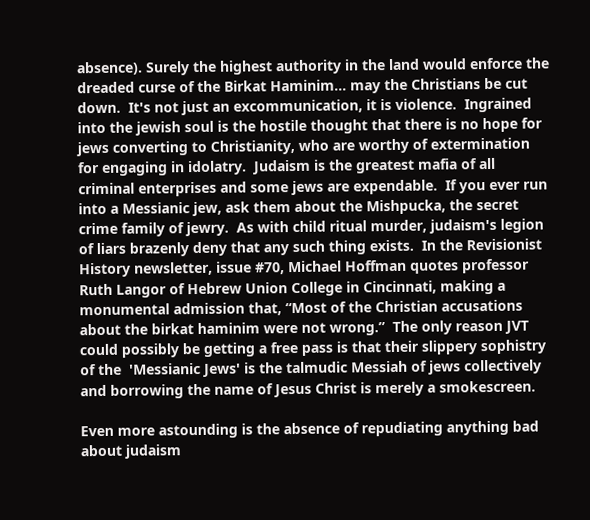absence). Surely the highest authority in the land would enforce the dreaded curse of the Birkat Haminim... may the Christians be cut down.  It's not just an excommunication, it is violence.  Ingrained into the jewish soul is the hostile thought that there is no hope for jews converting to Christianity, who are worthy of extermination for engaging in idolatry.  Judaism is the greatest mafia of all criminal enterprises and some jews are expendable.  If you ever run into a Messianic jew, ask them about the Mishpucka, the secret crime family of jewry.  As with child ritual murder, judaism's legion of liars brazenly deny that any such thing exists.  In the Revisionist History newsletter, issue #70, Michael Hoffman quotes professor Ruth Langor of Hebrew Union College in Cincinnati, making a monumental admission that, “Most of the Christian accusations about the birkat haminim were not wrong.”  The only reason JVT could possibly be getting a free pass is that their slippery sophistry of the  'Messianic Jews' is the talmudic Messiah of jews collectively and borrowing the name of Jesus Christ is merely a smokescreen.

Even more astounding is the absence of repudiating anything bad about judaism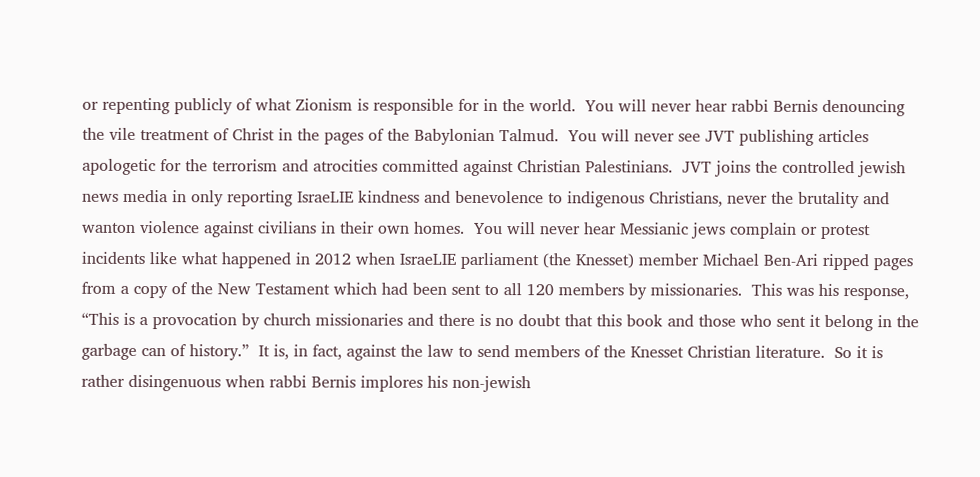or repenting publicly of what Zionism is responsible for in the world.  You will never hear rabbi Bernis denouncing the vile treatment of Christ in the pages of the Babylonian Talmud.  You will never see JVT publishing articles apologetic for the terrorism and atrocities committed against Christian Palestinians.  JVT joins the controlled jewish news media in only reporting IsraeLIE kindness and benevolence to indigenous Christians, never the brutality and wanton violence against civilians in their own homes.  You will never hear Messianic jews complain or protest incidents like what happened in 2012 when IsraeLIE parliament (the Knesset) member Michael Ben-Ari ripped pages from a copy of the New Testament which had been sent to all 120 members by missionaries.  This was his response, “This is a provocation by church missionaries and there is no doubt that this book and those who sent it belong in the garbage can of history.”  It is, in fact, against the law to send members of the Knesset Christian literature.  So it is rather disingenuous when rabbi Bernis implores his non-jewish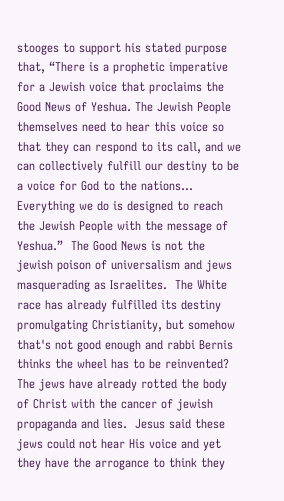stooges to support his stated purpose that, “There is a prophetic imperative for a Jewish voice that proclaims the Good News of Yeshua. The Jewish People themselves need to hear this voice so that they can respond to its call, and we can collectively fulfill our destiny to be a voice for God to the nations... Everything we do is designed to reach the Jewish People with the message of Yeshua.”  The Good News is not the jewish poison of universalism and jews masquerading as Israelites.  The White race has already fulfilled its destiny promulgating Christianity, but somehow that's not good enough and rabbi Bernis thinks the wheel has to be reinvented?  The jews have already rotted the body of Christ with the cancer of jewish propaganda and lies.  Jesus said these jews could not hear His voice and yet they have the arrogance to think they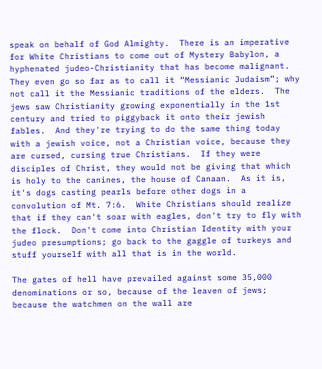speak on behalf of God Almighty.  There is an imperative for White Christians to come out of Mystery Babylon, a hyphenated judeo-Christianity that has become malignant.  They even go so far as to call it “Messianic Judaism”; why not call it the Messianic traditions of the elders.  The jews saw Christianity growing exponentially in the 1st century and tried to piggyback it onto their jewish fables.  And they're trying to do the same thing today with a jewish voice, not a Christian voice, because they are cursed, cursing true Christians.  If they were disciples of Christ, they would not be giving that which is holy to the canines, the house of Canaan.  As it is, it's dogs casting pearls before other dogs in a convolution of Mt. 7:6.  White Christians should realize that if they can't soar with eagles, don't try to fly with the flock.  Don't come into Christian Identity with your judeo presumptions; go back to the gaggle of turkeys and stuff yourself with all that is in the world.

The gates of hell have prevailed against some 35,000 denominations or so, because of the leaven of jews; because the watchmen on the wall are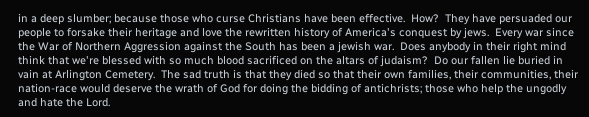in a deep slumber; because those who curse Christians have been effective.  How?  They have persuaded our people to forsake their heritage and love the rewritten history of America's conquest by jews.  Every war since the War of Northern Aggression against the South has been a jewish war.  Does anybody in their right mind think that we're blessed with so much blood sacrificed on the altars of judaism?  Do our fallen lie buried in vain at Arlington Cemetery.  The sad truth is that they died so that their own families, their communities, their nation-race would deserve the wrath of God for doing the bidding of antichrists; those who help the ungodly and hate the Lord.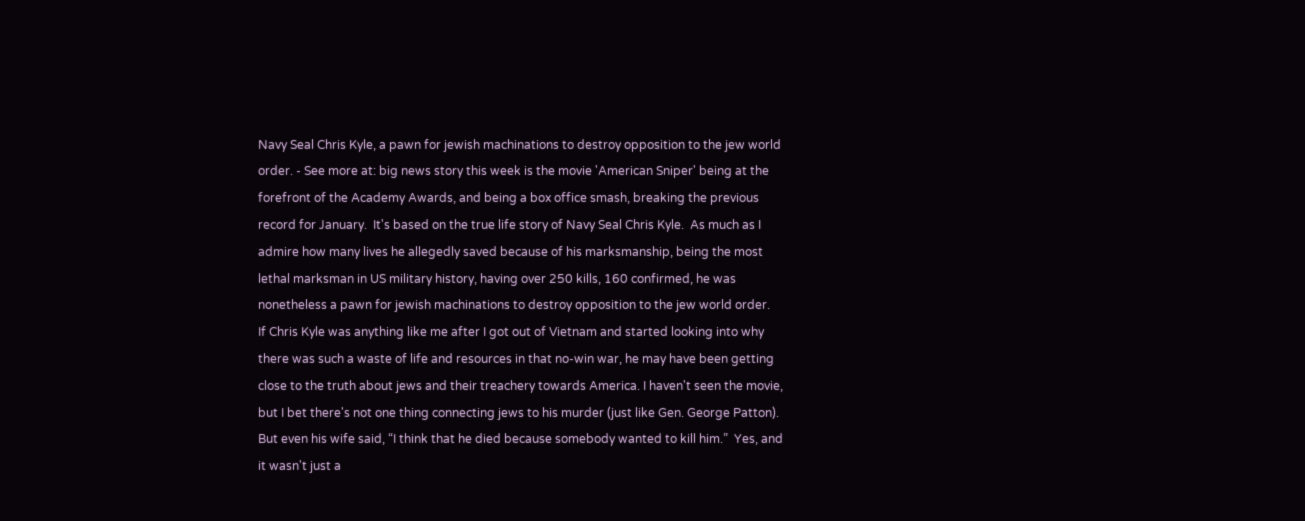Navy Seal Chris Kyle, a pawn for jewish machinations to destroy opposition to the jew world order. - See more at: big news story this week is the movie 'American Sniper' being at the forefront of the Academy Awards, and being a box office smash, breaking the previous record for January.  It's based on the true life story of Navy Seal Chris Kyle.  As much as I admire how many lives he allegedly saved because of his marksmanship, being the most lethal marksman in US military history, having over 250 kills, 160 confirmed, he was nonetheless a pawn for jewish machinations to destroy opposition to the jew world order.  If Chris Kyle was anything like me after I got out of Vietnam and started looking into why there was such a waste of life and resources in that no-win war, he may have been getting close to the truth about jews and their treachery towards America. I haven't seen the movie, but I bet there's not one thing connecting jews to his murder (just like Gen. George Patton).  But even his wife said, “I think that he died because somebody wanted to kill him.”  Yes, and it wasn't just a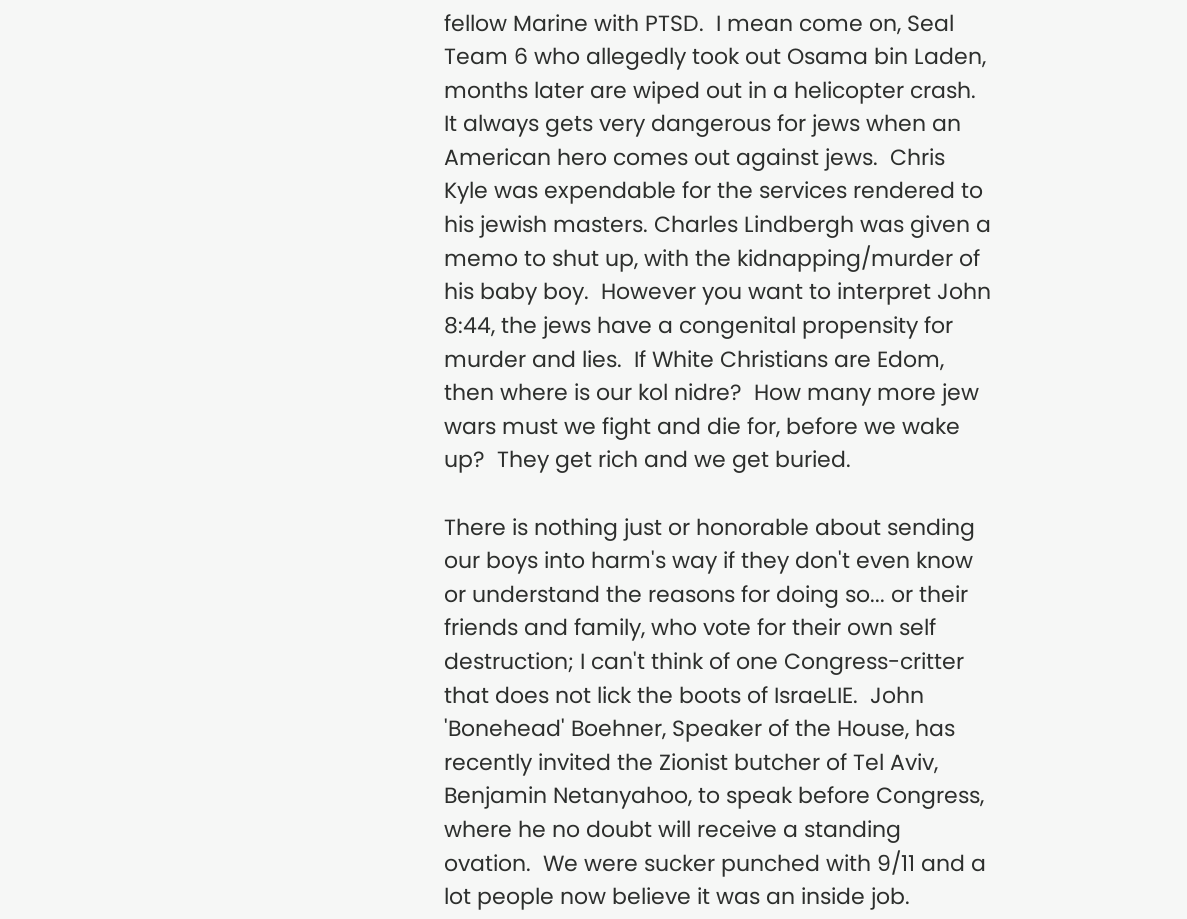fellow Marine with PTSD.  I mean come on, Seal Team 6 who allegedly took out Osama bin Laden, months later are wiped out in a helicopter crash.  It always gets very dangerous for jews when an American hero comes out against jews.  Chris Kyle was expendable for the services rendered to his jewish masters. Charles Lindbergh was given a memo to shut up, with the kidnapping/murder of his baby boy.  However you want to interpret John 8:44, the jews have a congenital propensity for murder and lies.  If White Christians are Edom, then where is our kol nidre?  How many more jew wars must we fight and die for, before we wake up?  They get rich and we get buried.

There is nothing just or honorable about sending our boys into harm's way if they don't even know or understand the reasons for doing so... or their friends and family, who vote for their own self destruction; I can't think of one Congress-critter that does not lick the boots of IsraeLIE.  John 'Bonehead' Boehner, Speaker of the House, has recently invited the Zionist butcher of Tel Aviv, Benjamin Netanyahoo, to speak before Congress, where he no doubt will receive a standing ovation.  We were sucker punched with 9/11 and a lot people now believe it was an inside job.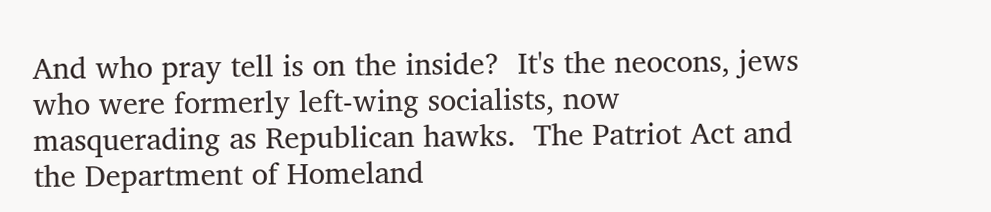And who pray tell is on the inside?  It's the neocons, jews who were formerly left-wing socialists, now masquerading as Republican hawks.  The Patriot Act and the Department of Homeland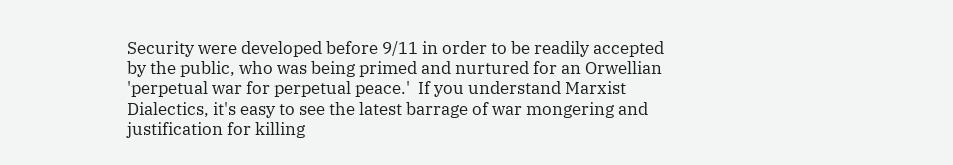Security were developed before 9/11 in order to be readily accepted by the public, who was being primed and nurtured for an Orwellian 'perpetual war for perpetual peace.'  If you understand Marxist Dialectics, it's easy to see the latest barrage of war mongering and justification for killing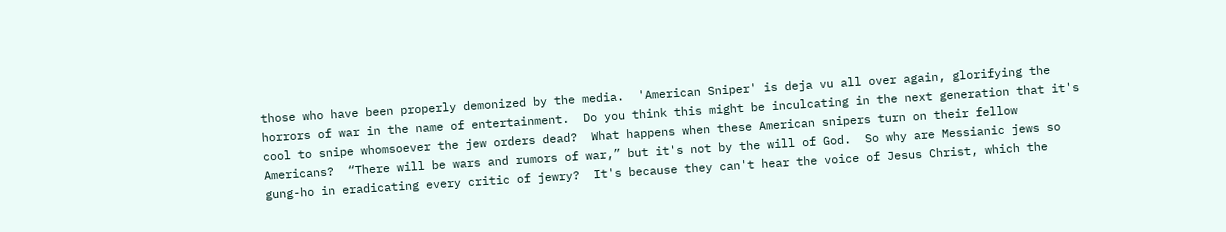those who have been properly demonized by the media.  'American Sniper' is deja vu all over again, glorifying the horrors of war in the name of entertainment.  Do you think this might be inculcating in the next generation that it's cool to snipe whomsoever the jew orders dead?  What happens when these American snipers turn on their fellow Americans?  “There will be wars and rumors of war,” but it's not by the will of God.  So why are Messianic jews so gung-ho in eradicating every critic of jewry?  It's because they can't hear the voice of Jesus Christ, which the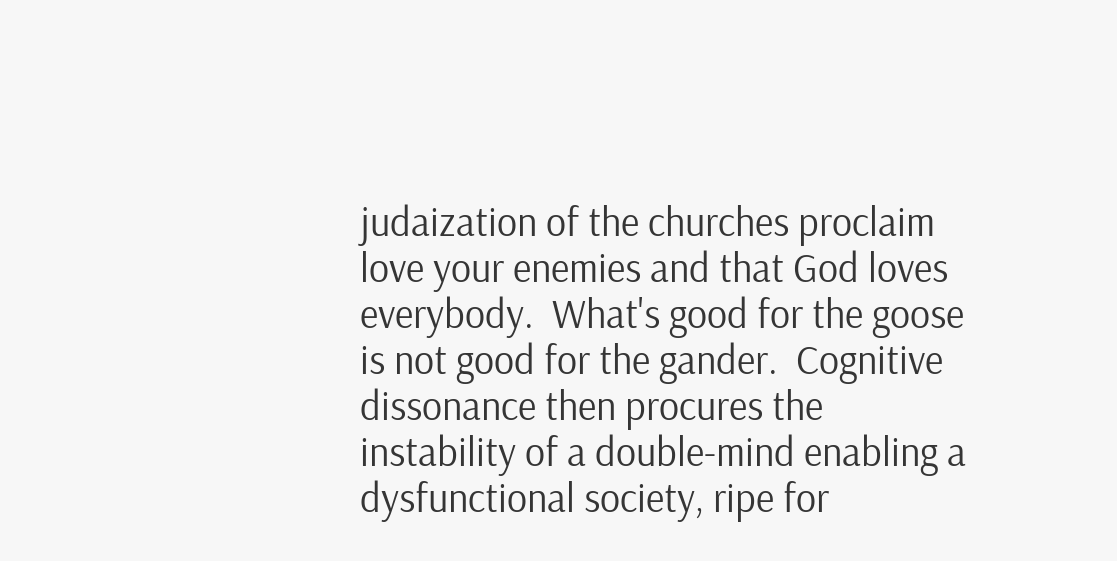judaization of the churches proclaim love your enemies and that God loves everybody.  What's good for the goose is not good for the gander.  Cognitive dissonance then procures the instability of a double-mind enabling a dysfunctional society, ripe for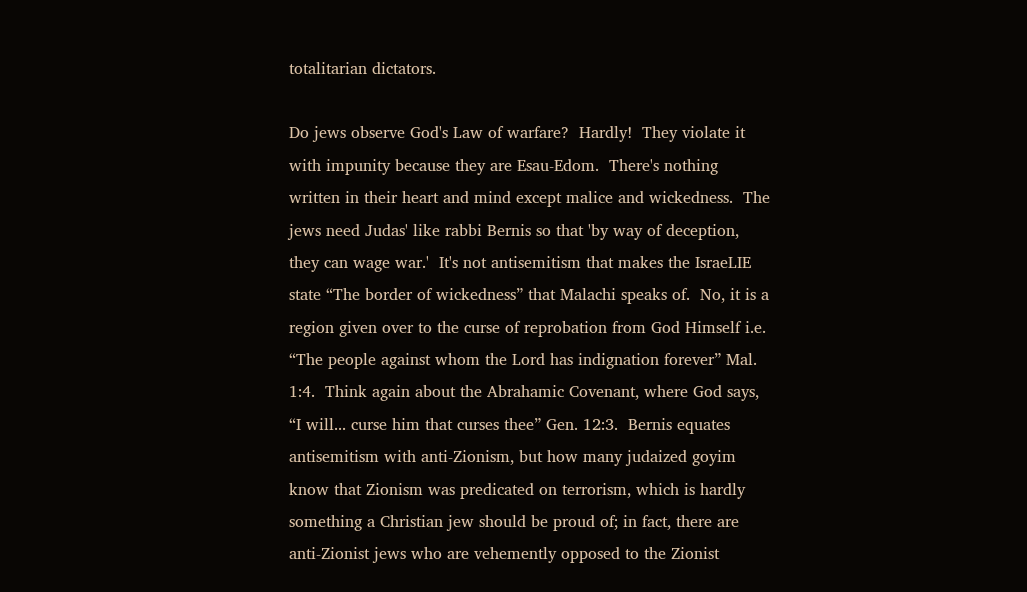totalitarian dictators.

Do jews observe God's Law of warfare?  Hardly!  They violate it with impunity because they are Esau-Edom.  There's nothing written in their heart and mind except malice and wickedness.  The jews need Judas' like rabbi Bernis so that 'by way of deception, they can wage war.'  It's not antisemitism that makes the IsraeLIE state “The border of wickedness” that Malachi speaks of.  No, it is a region given over to the curse of reprobation from God Himself i.e. “The people against whom the Lord has indignation forever” Mal. 1:4.  Think again about the Abrahamic Covenant, where God says, “I will... curse him that curses thee” Gen. 12:3.  Bernis equates antisemitism with anti-Zionism, but how many judaized goyim know that Zionism was predicated on terrorism, which is hardly something a Christian jew should be proud of; in fact, there are anti-Zionist jews who are vehemently opposed to the Zionist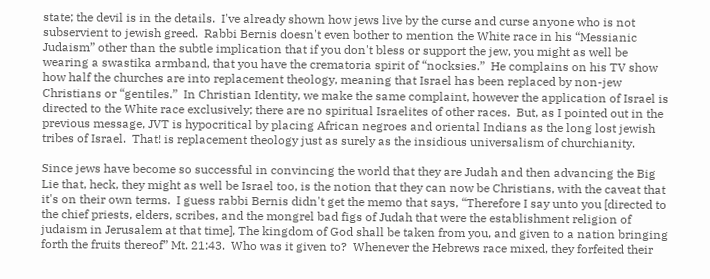state; the devil is in the details.  I've already shown how jews live by the curse and curse anyone who is not subservient to jewish greed.  Rabbi Bernis doesn't even bother to mention the White race in his “Messianic Judaism” other than the subtle implication that if you don't bless or support the jew, you might as well be wearing a swastika armband, that you have the crematoria spirit of “nocksies.”  He complains on his TV show how half the churches are into replacement theology, meaning that Israel has been replaced by non-jew Christians or “gentiles.”  In Christian Identity, we make the same complaint, however the application of Israel is directed to the White race exclusively; there are no spiritual Israelites of other races.  But, as I pointed out in the previous message, JVT is hypocritical by placing African negroes and oriental Indians as the long lost jewish tribes of Israel.  That! is replacement theology just as surely as the insidious universalism of churchianity.

Since jews have become so successful in convincing the world that they are Judah and then advancing the Big Lie that, heck, they might as well be Israel too, is the notion that they can now be Christians, with the caveat that it's on their own terms.  I guess rabbi Bernis didn't get the memo that says, “Therefore I say unto you [directed to the chief priests, elders, scribes, and the mongrel bad figs of Judah that were the establishment religion of judaism in Jerusalem at that time], The kingdom of God shall be taken from you, and given to a nation bringing forth the fruits thereof” Mt. 21:43.  Who was it given to?  Whenever the Hebrews race mixed, they forfeited their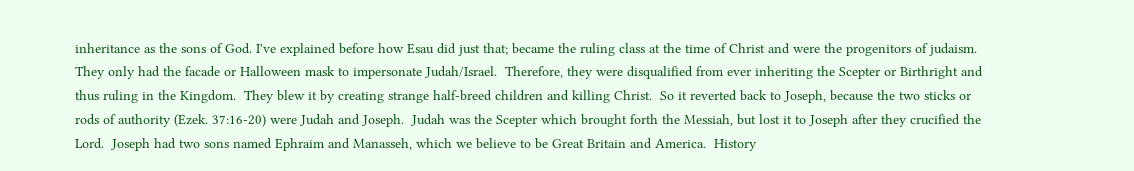inheritance as the sons of God. I've explained before how Esau did just that; became the ruling class at the time of Christ and were the progenitors of judaism.  They only had the facade or Halloween mask to impersonate Judah/Israel.  Therefore, they were disqualified from ever inheriting the Scepter or Birthright and thus ruling in the Kingdom.  They blew it by creating strange half-breed children and killing Christ.  So it reverted back to Joseph, because the two sticks or rods of authority (Ezek. 37:16-20) were Judah and Joseph.  Judah was the Scepter which brought forth the Messiah, but lost it to Joseph after they crucified the Lord.  Joseph had two sons named Ephraim and Manasseh, which we believe to be Great Britain and America.  History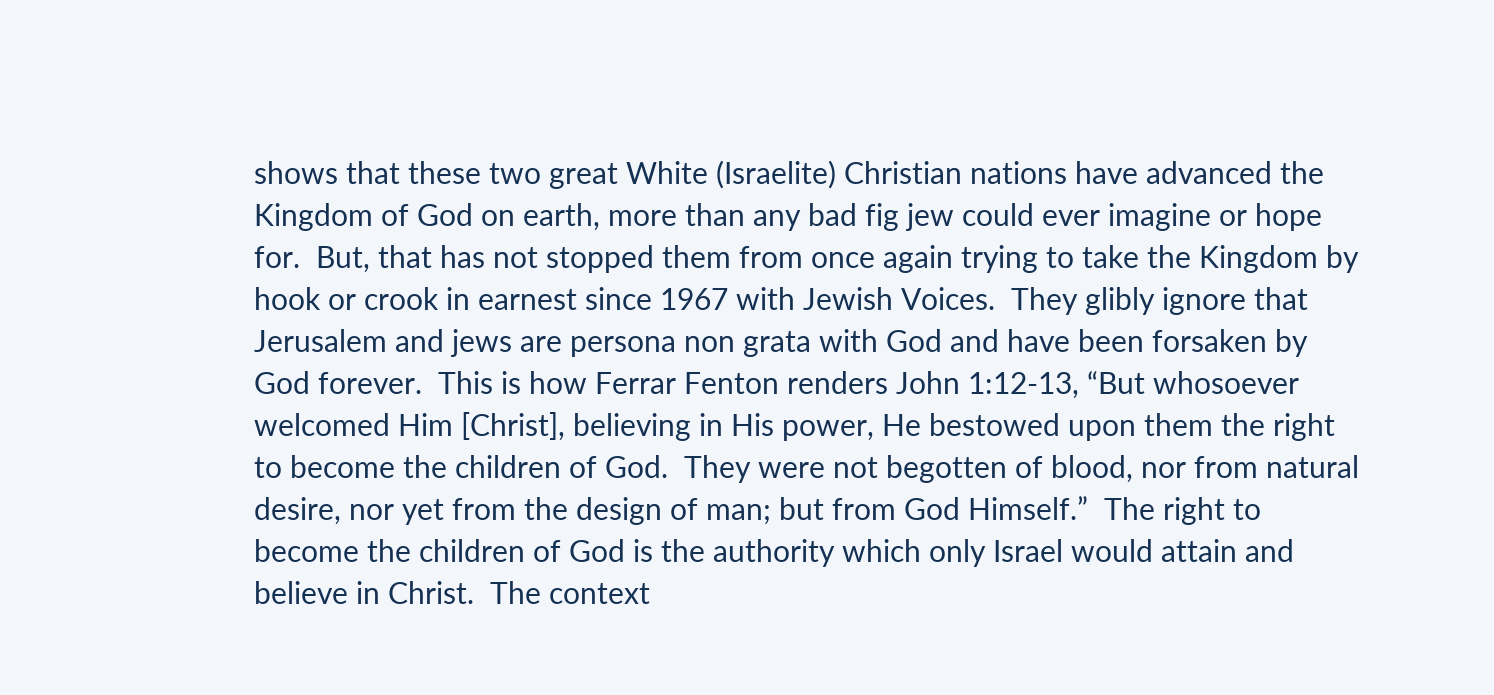shows that these two great White (Israelite) Christian nations have advanced the Kingdom of God on earth, more than any bad fig jew could ever imagine or hope for.  But, that has not stopped them from once again trying to take the Kingdom by hook or crook in earnest since 1967 with Jewish Voices.  They glibly ignore that Jerusalem and jews are persona non grata with God and have been forsaken by God forever.  This is how Ferrar Fenton renders John 1:12-13, “But whosoever welcomed Him [Christ], believing in His power, He bestowed upon them the right to become the children of God.  They were not begotten of blood, nor from natural desire, nor yet from the design of man; but from God Himself.”  The right to become the children of God is the authority which only Israel would attain and believe in Christ.  The context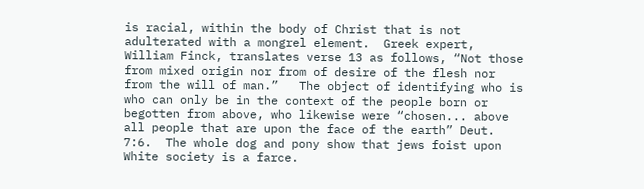is racial, within the body of Christ that is not adulterated with a mongrel element.  Greek expert, William Finck, translates verse 13 as follows, “Not those from mixed origin nor from of desire of the flesh nor from the will of man.”   The object of identifying who is who can only be in the context of the people born or begotten from above, who likewise were “chosen... above all people that are upon the face of the earth” Deut. 7:6.  The whole dog and pony show that jews foist upon White society is a farce.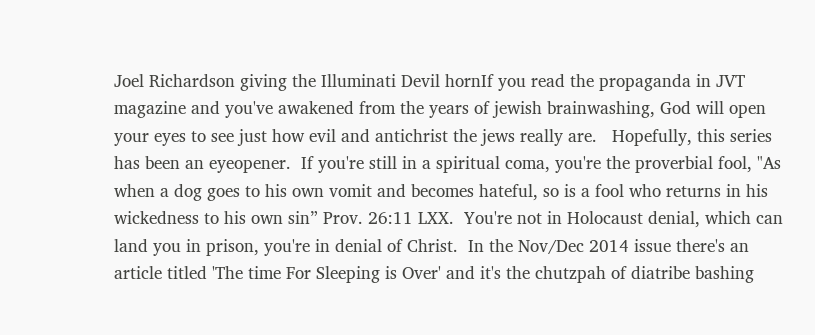Joel Richardson giving the Illuminati Devil hornIf you read the propaganda in JVT magazine and you've awakened from the years of jewish brainwashing, God will open your eyes to see just how evil and antichrist the jews really are.   Hopefully, this series has been an eyeopener.  If you're still in a spiritual coma, you're the proverbial fool, "As when a dog goes to his own vomit and becomes hateful, so is a fool who returns in his wickedness to his own sin” Prov. 26:11 LXX.  You're not in Holocaust denial, which can land you in prison, you're in denial of Christ.  In the Nov/Dec 2014 issue there's an article titled 'The time For Sleeping is Over' and it's the chutzpah of diatribe bashing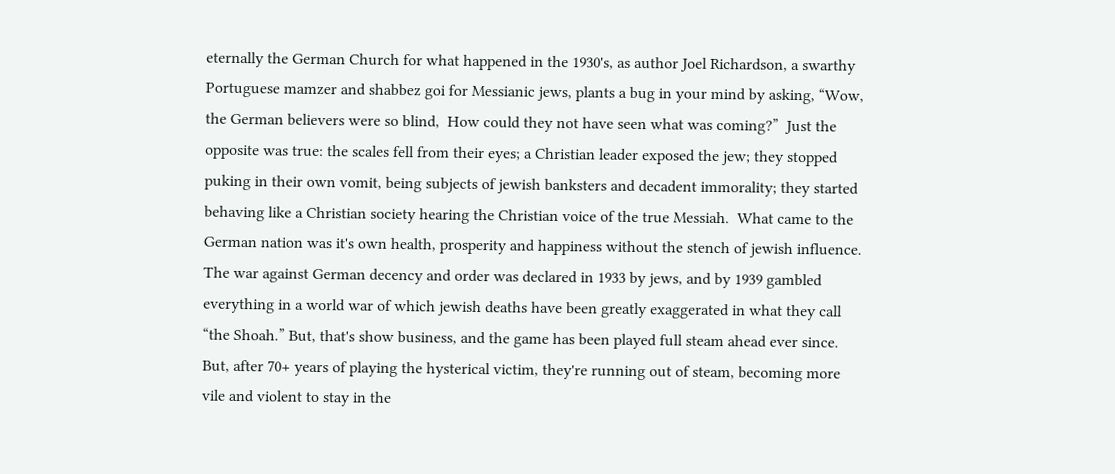eternally the German Church for what happened in the 1930's, as author Joel Richardson, a swarthy Portuguese mamzer and shabbez goi for Messianic jews, plants a bug in your mind by asking, “Wow, the German believers were so blind,  How could they not have seen what was coming?”  Just the opposite was true: the scales fell from their eyes; a Christian leader exposed the jew; they stopped puking in their own vomit, being subjects of jewish banksters and decadent immorality; they started behaving like a Christian society hearing the Christian voice of the true Messiah.  What came to the German nation was it's own health, prosperity and happiness without the stench of jewish influence.  The war against German decency and order was declared in 1933 by jews, and by 1939 gambled everything in a world war of which jewish deaths have been greatly exaggerated in what they call “the Shoah.” But, that's show business, and the game has been played full steam ahead ever since.  But, after 70+ years of playing the hysterical victim, they're running out of steam, becoming more vile and violent to stay in the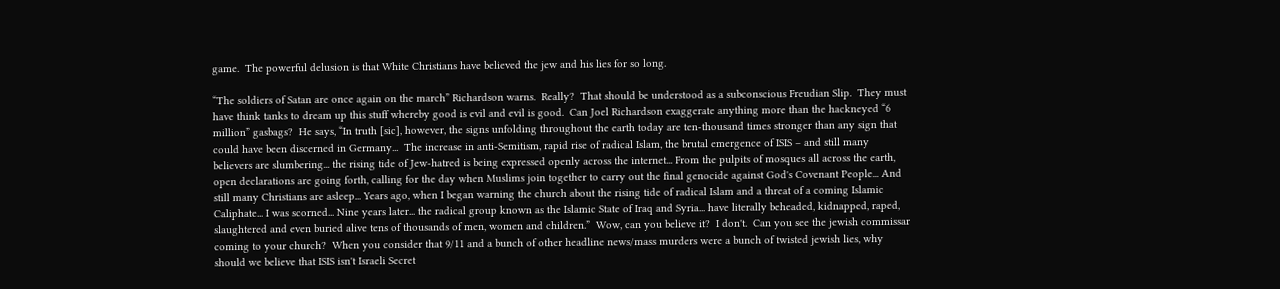game.  The powerful delusion is that White Christians have believed the jew and his lies for so long.

“The soldiers of Satan are once again on the march” Richardson warns.  Really?  That should be understood as a subconscious Freudian Slip.  They must have think tanks to dream up this stuff whereby good is evil and evil is good.  Can Joel Richardson exaggerate anything more than the hackneyed “6 million” gasbags?  He says, “In truth [sic], however, the signs unfolding throughout the earth today are ten-thousand times stronger than any sign that could have been discerned in Germany...  The increase in anti-Semitism, rapid rise of radical Islam, the brutal emergence of ISIS – and still many believers are slumbering... the rising tide of Jew-hatred is being expressed openly across the internet... From the pulpits of mosques all across the earth, open declarations are going forth, calling for the day when Muslims join together to carry out the final genocide against God's Covenant People... And still many Christians are asleep... Years ago, when I began warning the church about the rising tide of radical Islam and a threat of a coming Islamic Caliphate... I was scorned... Nine years later... the radical group known as the Islamic State of Iraq and Syria... have literally beheaded, kidnapped, raped, slaughtered and even buried alive tens of thousands of men, women and children.”  Wow, can you believe it?  I don't.  Can you see the jewish commissar coming to your church?  When you consider that 9/11 and a bunch of other headline news/mass murders were a bunch of twisted jewish lies, why should we believe that ISIS isn't Israeli Secret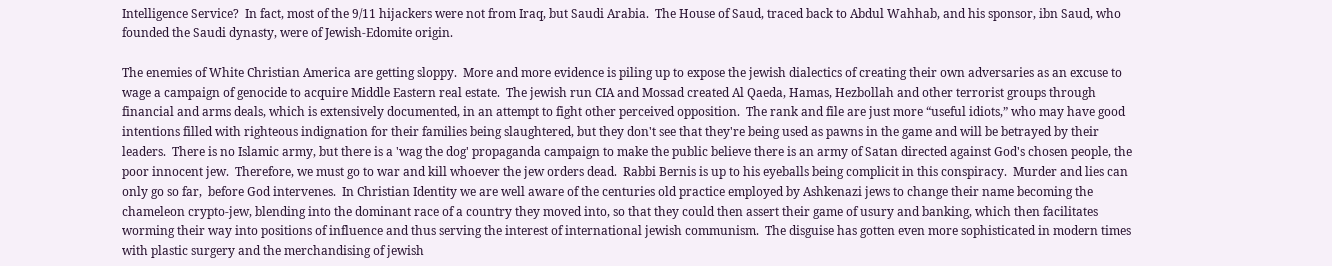Intelligence Service?  In fact, most of the 9/11 hijackers were not from Iraq, but Saudi Arabia.  The House of Saud, traced back to Abdul Wahhab, and his sponsor, ibn Saud, who founded the Saudi dynasty, were of Jewish-Edomite origin.

The enemies of White Christian America are getting sloppy.  More and more evidence is piling up to expose the jewish dialectics of creating their own adversaries as an excuse to wage a campaign of genocide to acquire Middle Eastern real estate.  The jewish run CIA and Mossad created Al Qaeda, Hamas, Hezbollah and other terrorist groups through financial and arms deals, which is extensively documented, in an attempt to fight other perceived opposition.  The rank and file are just more “useful idiots,” who may have good intentions filled with righteous indignation for their families being slaughtered, but they don't see that they're being used as pawns in the game and will be betrayed by their leaders.  There is no Islamic army, but there is a 'wag the dog' propaganda campaign to make the public believe there is an army of Satan directed against God's chosen people, the poor innocent jew.  Therefore, we must go to war and kill whoever the jew orders dead.  Rabbi Bernis is up to his eyeballs being complicit in this conspiracy.  Murder and lies can only go so far,  before God intervenes.  In Christian Identity we are well aware of the centuries old practice employed by Ashkenazi jews to change their name becoming the chameleon crypto-jew, blending into the dominant race of a country they moved into, so that they could then assert their game of usury and banking, which then facilitates worming their way into positions of influence and thus serving the interest of international jewish communism.  The disguise has gotten even more sophisticated in modern times with plastic surgery and the merchandising of jewish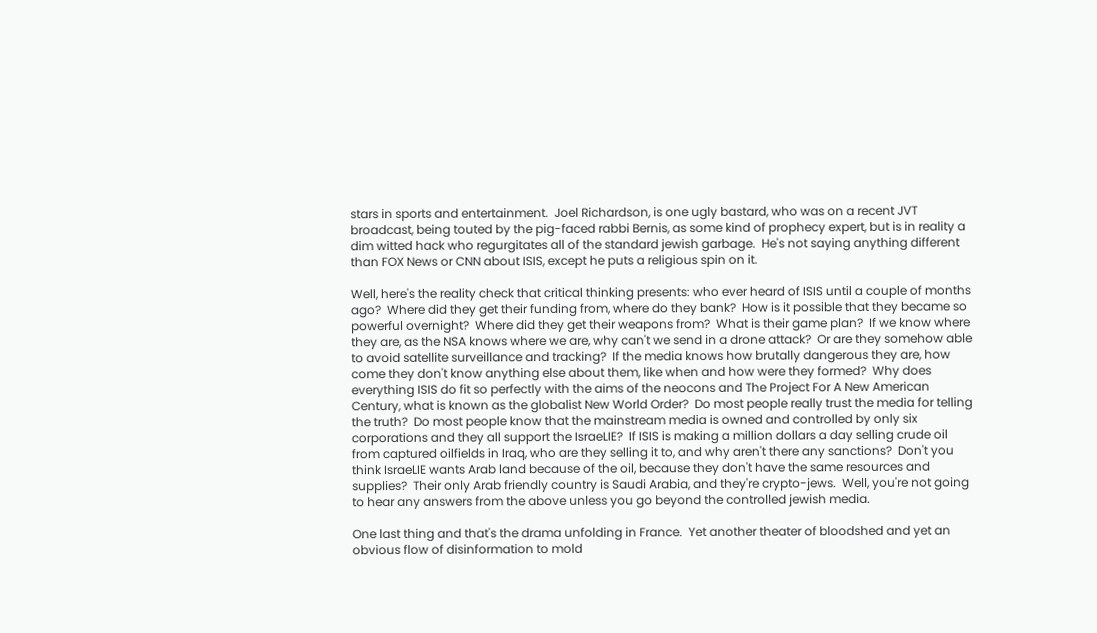stars in sports and entertainment.  Joel Richardson, is one ugly bastard, who was on a recent JVT broadcast, being touted by the pig-faced rabbi Bernis, as some kind of prophecy expert, but is in reality a dim witted hack who regurgitates all of the standard jewish garbage.  He's not saying anything different than FOX News or CNN about ISIS, except he puts a religious spin on it.

Well, here's the reality check that critical thinking presents: who ever heard of ISIS until a couple of months ago?  Where did they get their funding from, where do they bank?  How is it possible that they became so powerful overnight?  Where did they get their weapons from?  What is their game plan?  If we know where they are, as the NSA knows where we are, why can't we send in a drone attack?  Or are they somehow able to avoid satellite surveillance and tracking?  If the media knows how brutally dangerous they are, how come they don't know anything else about them, like when and how were they formed?  Why does everything ISIS do fit so perfectly with the aims of the neocons and The Project For A New American Century, what is known as the globalist New World Order?  Do most people really trust the media for telling the truth?  Do most people know that the mainstream media is owned and controlled by only six corporations and they all support the IsraeLIE?  If ISIS is making a million dollars a day selling crude oil from captured oilfields in Iraq, who are they selling it to, and why aren't there any sanctions?  Don't you think IsraeLIE wants Arab land because of the oil, because they don't have the same resources and supplies?  Their only Arab friendly country is Saudi Arabia, and they're crypto-jews.  Well, you're not going to hear any answers from the above unless you go beyond the controlled jewish media.

One last thing and that's the drama unfolding in France.  Yet another theater of bloodshed and yet an obvious flow of disinformation to mold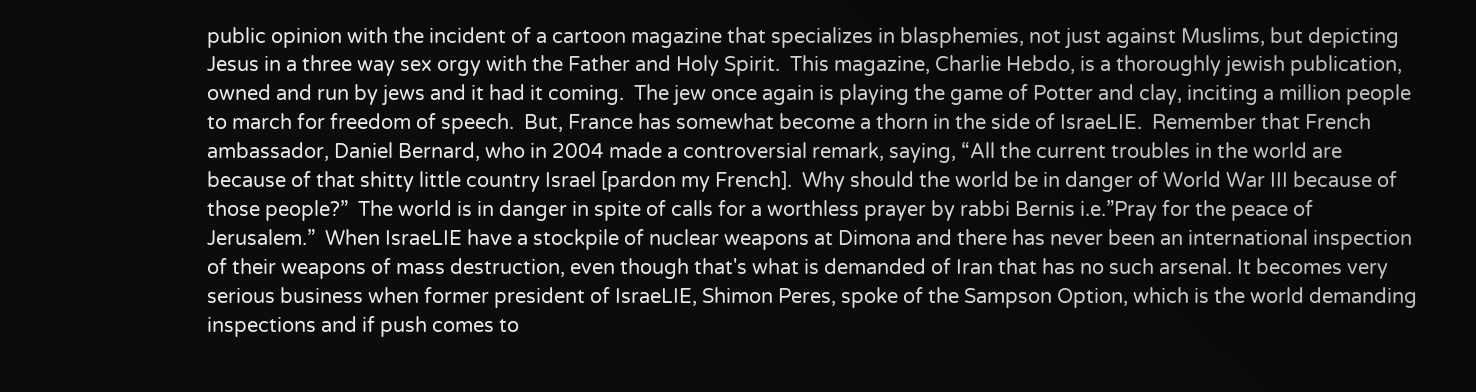public opinion with the incident of a cartoon magazine that specializes in blasphemies, not just against Muslims, but depicting Jesus in a three way sex orgy with the Father and Holy Spirit.  This magazine, Charlie Hebdo, is a thoroughly jewish publication, owned and run by jews and it had it coming.  The jew once again is playing the game of Potter and clay, inciting a million people to march for freedom of speech.  But, France has somewhat become a thorn in the side of IsraeLIE.  Remember that French ambassador, Daniel Bernard, who in 2004 made a controversial remark, saying, “All the current troubles in the world are because of that shitty little country Israel [pardon my French].  Why should the world be in danger of World War III because of those people?”  The world is in danger in spite of calls for a worthless prayer by rabbi Bernis i.e.”Pray for the peace of Jerusalem.”  When IsraeLIE have a stockpile of nuclear weapons at Dimona and there has never been an international inspection of their weapons of mass destruction, even though that's what is demanded of Iran that has no such arsenal. It becomes very serious business when former president of IsraeLIE, Shimon Peres, spoke of the Sampson Option, which is the world demanding inspections and if push comes to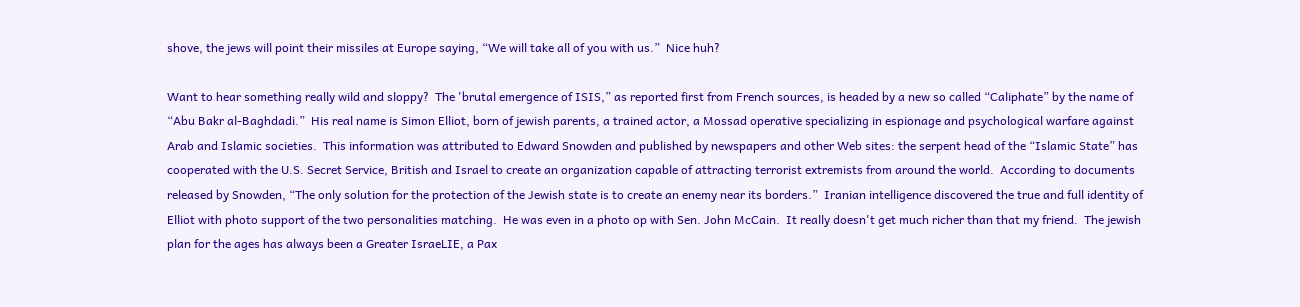shove, the jews will point their missiles at Europe saying, “We will take all of you with us.”  Nice huh?

Want to hear something really wild and sloppy?  The 'brutal emergence of ISIS,” as reported first from French sources, is headed by a new so called “Caliphate” by the name of “Abu Bakr al-Baghdadi.”  His real name is Simon Elliot, born of jewish parents, a trained actor, a Mossad operative specializing in espionage and psychological warfare against Arab and Islamic societies.  This information was attributed to Edward Snowden and published by newspapers and other Web sites: the serpent head of the “Islamic State” has cooperated with the U.S. Secret Service, British and Israel to create an organization capable of attracting terrorist extremists from around the world.  According to documents released by Snowden, “The only solution for the protection of the Jewish state is to create an enemy near its borders.”  Iranian intelligence discovered the true and full identity of Elliot with photo support of the two personalities matching.  He was even in a photo op with Sen. John McCain.  It really doesn't get much richer than that my friend.  The jewish plan for the ages has always been a Greater IsraeLIE, a Pax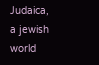Judaica, a jewish world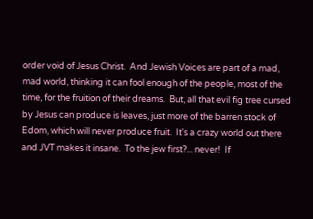order void of Jesus Christ.  And Jewish Voices are part of a mad, mad world, thinking it can fool enough of the people, most of the time, for the fruition of their dreams.  But, all that evil fig tree cursed by Jesus can produce is leaves, just more of the barren stock of Edom, which will never produce fruit.  It's a crazy world out there and JVT makes it insane.  To the jew first?... never!  If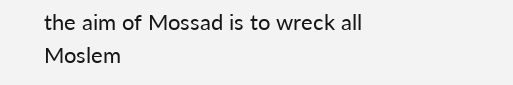the aim of Mossad is to wreck all Moslem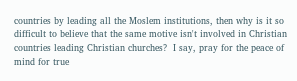countries by leading all the Moslem institutions, then why is it so difficult to believe that the same motive isn't involved in Christian countries leading Christian churches?  I say, pray for the peace of mind for true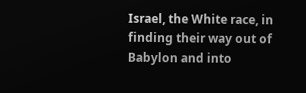Israel, the White race, in finding their way out of Babylon and into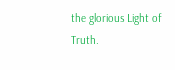the glorious Light of Truth.